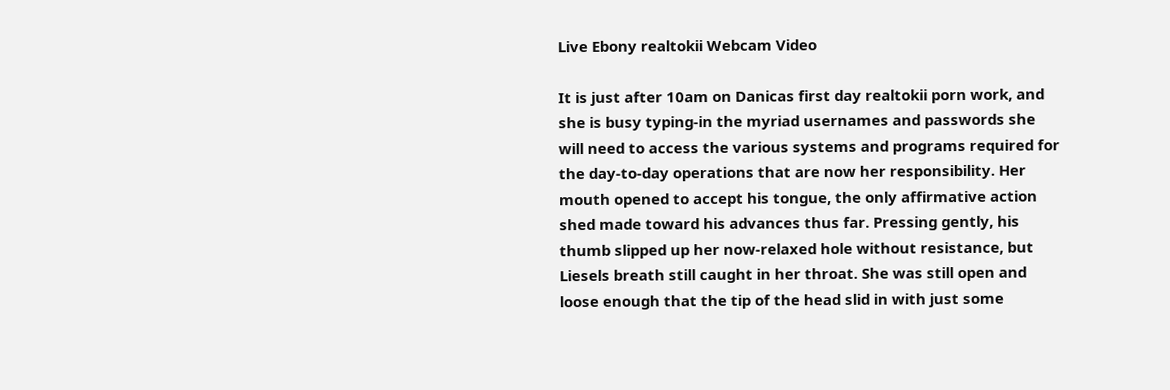Live Ebony realtokii Webcam Video

It is just after 10am on Danicas first day realtokii porn work, and she is busy typing-in the myriad usernames and passwords she will need to access the various systems and programs required for the day-to-day operations that are now her responsibility. Her mouth opened to accept his tongue, the only affirmative action shed made toward his advances thus far. Pressing gently, his thumb slipped up her now-relaxed hole without resistance, but Liesels breath still caught in her throat. She was still open and loose enough that the tip of the head slid in with just some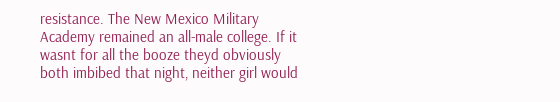resistance. The New Mexico Military Academy remained an all-male college. If it wasnt for all the booze theyd obviously both imbibed that night, neither girl would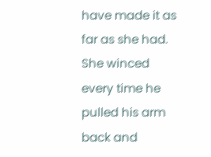have made it as far as she had. She winced every time he pulled his arm back and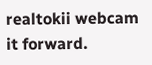realtokii webcam it forward.